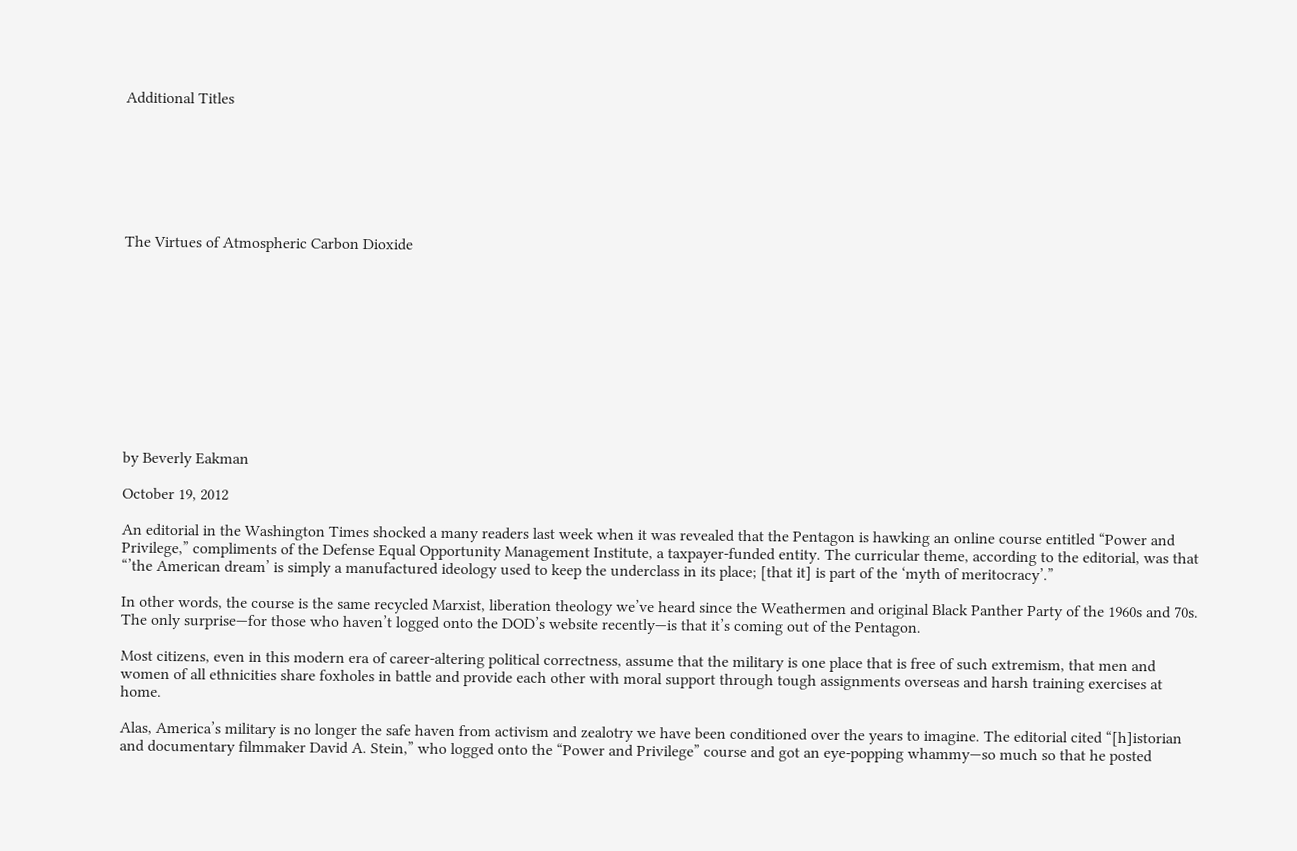Additional Titles







The Virtues of Atmospheric Carbon Dioxide











by Beverly Eakman

October 19, 2012

An editorial in the Washington Times shocked a many readers last week when it was revealed that the Pentagon is hawking an online course entitled “Power and Privilege,” compliments of the Defense Equal Opportunity Management Institute, a taxpayer-funded entity. The curricular theme, according to the editorial, was that “’the American dream’ is simply a manufactured ideology used to keep the underclass in its place; [that it] is part of the ‘myth of meritocracy’.”

In other words, the course is the same recycled Marxist, liberation theology we’ve heard since the Weathermen and original Black Panther Party of the 1960s and 70s. The only surprise—for those who haven’t logged onto the DOD’s website recently—is that it’s coming out of the Pentagon.

Most citizens, even in this modern era of career-altering political correctness, assume that the military is one place that is free of such extremism, that men and women of all ethnicities share foxholes in battle and provide each other with moral support through tough assignments overseas and harsh training exercises at home.

Alas, America’s military is no longer the safe haven from activism and zealotry we have been conditioned over the years to imagine. The editorial cited “[h]istorian and documentary filmmaker David A. Stein,” who logged onto the “Power and Privilege” course and got an eye-popping whammy—so much so that he posted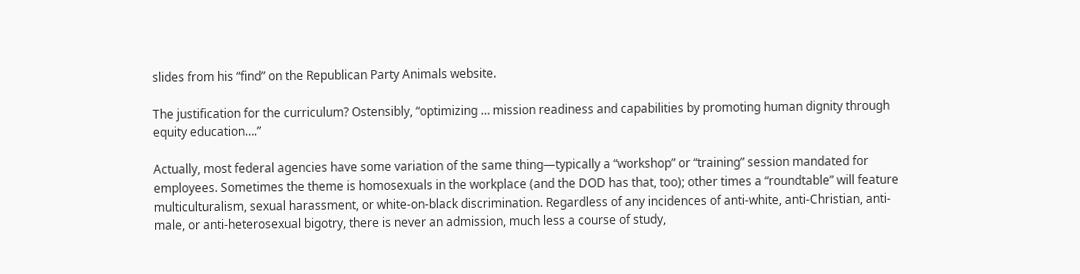slides from his “find” on the Republican Party Animals website.

The justification for the curriculum? Ostensibly, “optimizing … mission readiness and capabilities by promoting human dignity through equity education….”

Actually, most federal agencies have some variation of the same thing—typically a “workshop” or “training” session mandated for employees. Sometimes the theme is homosexuals in the workplace (and the DOD has that, too); other times a “roundtable” will feature multiculturalism, sexual harassment, or white-on-black discrimination. Regardless of any incidences of anti-white, anti-Christian, anti-male, or anti-heterosexual bigotry, there is never an admission, much less a course of study,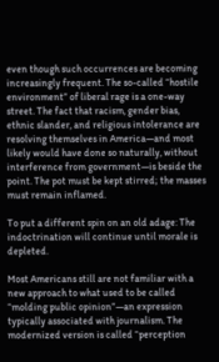even though such occurrences are becoming increasingly frequent. The so-called “hostile environment” of liberal rage is a one-way street. The fact that racism, gender bias, ethnic slander, and religious intolerance are resolving themselves in America—and most likely would have done so naturally, without interference from government—is beside the point. The pot must be kept stirred; the masses must remain inflamed.

To put a different spin on an old adage: The indoctrination will continue until morale is depleted.

Most Americans still are not familiar with a new approach to what used to be called “molding public opinion”—an expression typically associated with journalism. The modernized version is called “perception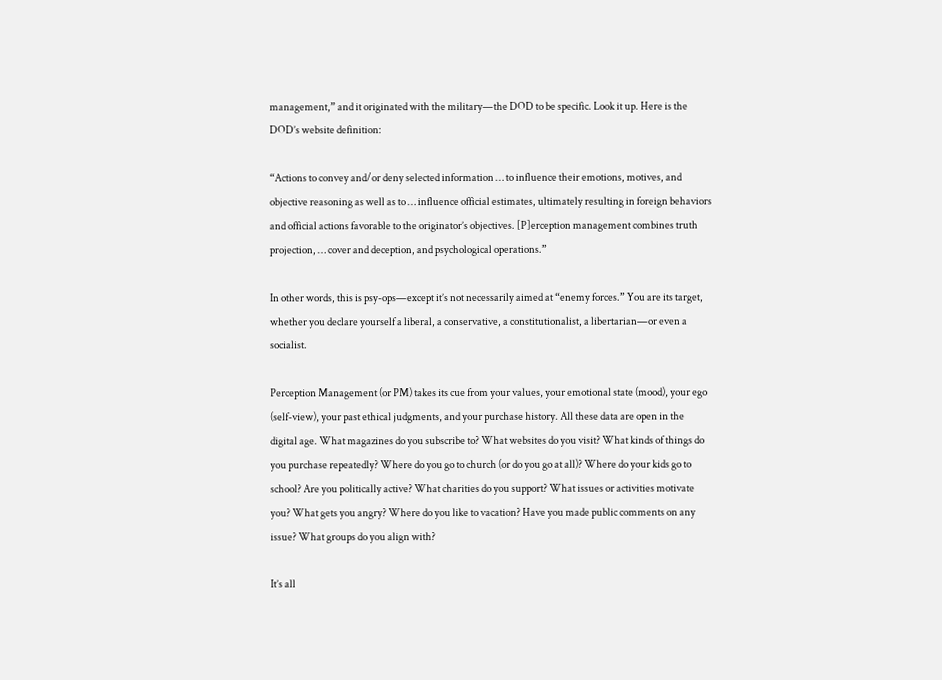management,” and it originated with the military—the DOD to be specific. Look it up. Here is the DOD’s website definition:

“Actions to convey and/or deny selected information … to influence their emotions, motives, and objective reasoning as well as to … influence official estimates, ultimately resulting in foreign behaviors and official actions favorable to the originator’s objectives. [P]erception management combines truth projection, … cover and deception, and psychological operations.”

In other words, this is psy-ops—except it’s not necessarily aimed at “enemy forces.” You are its target, whether you declare yourself a liberal, a conservative, a constitutionalist, a libertarian—or even a socialist.

Perception Management (or PM) takes its cue from your values, your emotional state (mood), your ego (self-view), your past ethical judgments, and your purchase history. All these data are open in the digital age. What magazines do you subscribe to? What websites do you visit? What kinds of things do you purchase repeatedly? Where do you go to church (or do you go at all)? Where do your kids go to school? Are you politically active? What charities do you support? What issues or activities motivate you? What gets you angry? Where do you like to vacation? Have you made public comments on any issue? What groups do you align with?

It’s all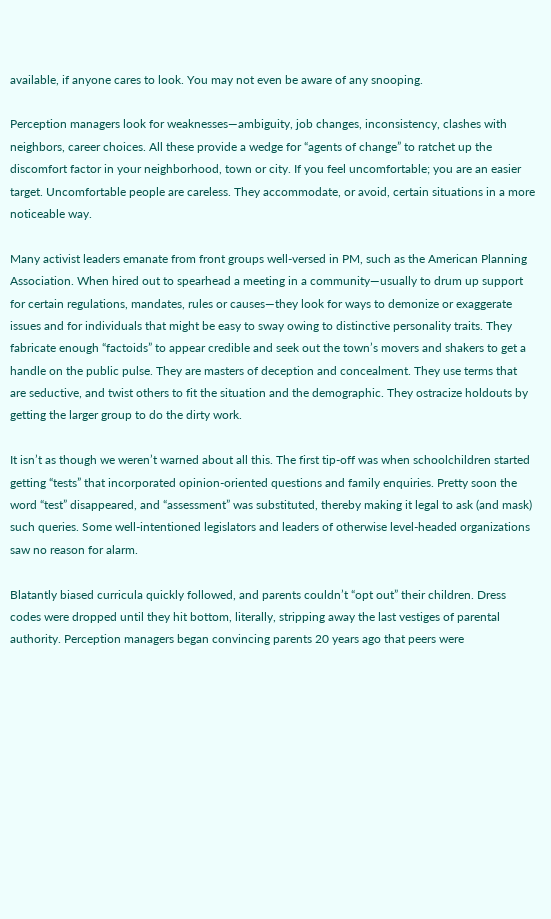available, if anyone cares to look. You may not even be aware of any snooping.

Perception managers look for weaknesses—ambiguity, job changes, inconsistency, clashes with neighbors, career choices. All these provide a wedge for “agents of change” to ratchet up the discomfort factor in your neighborhood, town or city. If you feel uncomfortable; you are an easier target. Uncomfortable people are careless. They accommodate, or avoid, certain situations in a more noticeable way.

Many activist leaders emanate from front groups well-versed in PM, such as the American Planning Association. When hired out to spearhead a meeting in a community—usually to drum up support for certain regulations, mandates, rules or causes—they look for ways to demonize or exaggerate issues and for individuals that might be easy to sway owing to distinctive personality traits. They fabricate enough “factoids” to appear credible and seek out the town’s movers and shakers to get a handle on the public pulse. They are masters of deception and concealment. They use terms that are seductive, and twist others to fit the situation and the demographic. They ostracize holdouts by getting the larger group to do the dirty work.

It isn’t as though we weren’t warned about all this. The first tip-off was when schoolchildren started getting “tests” that incorporated opinion-oriented questions and family enquiries. Pretty soon the word “test” disappeared, and “assessment” was substituted, thereby making it legal to ask (and mask) such queries. Some well-intentioned legislators and leaders of otherwise level-headed organizations saw no reason for alarm.

Blatantly biased curricula quickly followed, and parents couldn’t “opt out” their children. Dress codes were dropped until they hit bottom, literally, stripping away the last vestiges of parental authority. Perception managers began convincing parents 20 years ago that peers were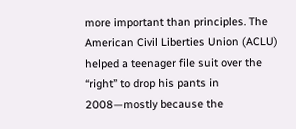more important than principles. The American Civil Liberties Union (ACLU) helped a teenager file suit over the “right” to drop his pants in 2008—mostly because the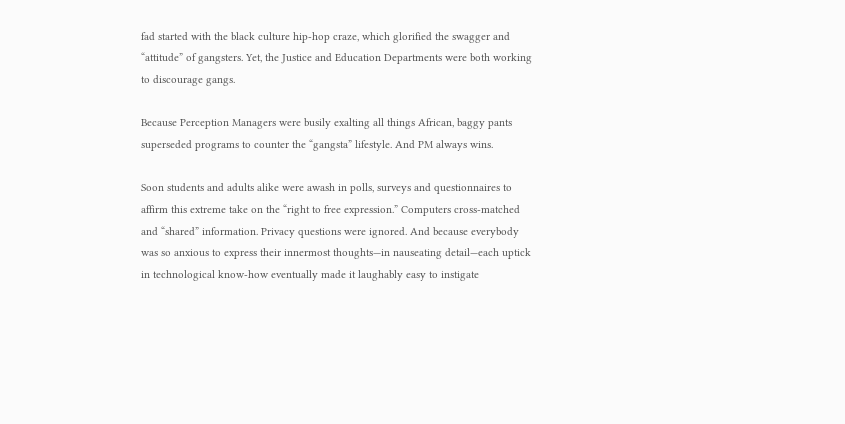fad started with the black culture hip-hop craze, which glorified the swagger and “attitude” of gangsters. Yet, the Justice and Education Departments were both working to discourage gangs.

Because Perception Managers were busily exalting all things African, baggy pants superseded programs to counter the “gangsta” lifestyle. And PM always wins.

Soon students and adults alike were awash in polls, surveys and questionnaires to affirm this extreme take on the “right to free expression.” Computers cross-matched and “shared” information. Privacy questions were ignored. And because everybody was so anxious to express their innermost thoughts—in nauseating detail—each uptick in technological know-how eventually made it laughably easy to instigate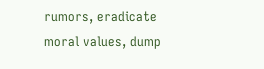rumors, eradicate moral values, dump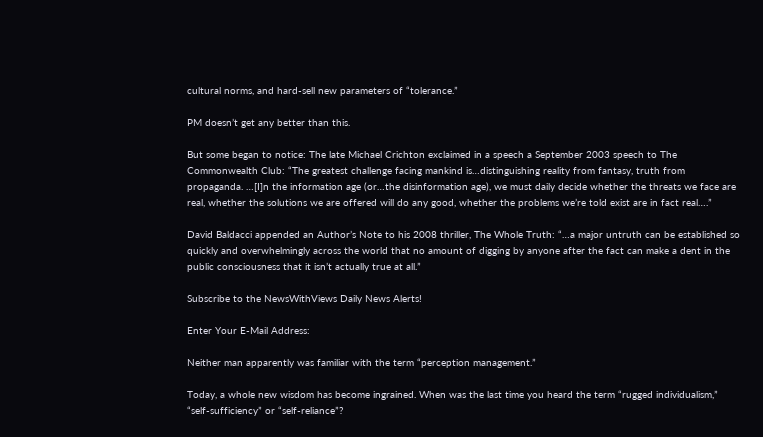cultural norms, and hard-sell new parameters of “tolerance.”

PM doesn’t get any better than this.

But some began to notice: The late Michael Crichton exclaimed in a speech a September 2003 speech to The Commonwealth Club: “The greatest challenge facing mankind is…distinguishing reality from fantasy, truth from propaganda. …[I]n the information age (or…the disinformation age), we must daily decide whether the threats we face are real, whether the solutions we are offered will do any good, whether the problems we’re told exist are in fact real….”

David Baldacci appended an Author’s Note to his 2008 thriller, The Whole Truth: “…a major untruth can be established so quickly and overwhelmingly across the world that no amount of digging by anyone after the fact can make a dent in the public consciousness that it isn’t actually true at all.”

Subscribe to the NewsWithViews Daily News Alerts!

Enter Your E-Mail Address:

Neither man apparently was familiar with the term “perception management.”

Today, a whole new wisdom has become ingrained. When was the last time you heard the term “rugged individualism,” “self-sufficiency” or “self-reliance”?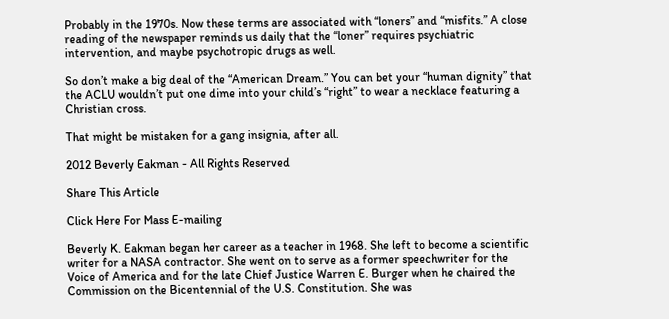Probably in the 1970s. Now these terms are associated with “loners” and “misfits.” A close reading of the newspaper reminds us daily that the “loner” requires psychiatric intervention, and maybe psychotropic drugs as well.

So don’t make a big deal of the “American Dream.” You can bet your “human dignity” that the ACLU wouldn’t put one dime into your child’s “right” to wear a necklace featuring a Christian cross.

That might be mistaken for a gang insignia, after all.

2012 Beverly Eakman - All Rights Reserved

Share This Article

Click Here For Mass E-mailing

Beverly K. Eakman began her career as a teacher in 1968. She left to become a scientific writer for a NASA contractor. She went on to serve as a former speechwriter for the Voice of America and for the late Chief Justice Warren E. Burger when he chaired the Commission on the Bicentennial of the U.S. Constitution. She was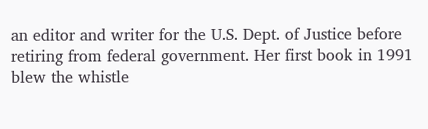an editor and writer for the U.S. Dept. of Justice before retiring from federal government. Her first book in 1991 blew the whistle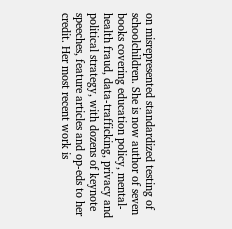on misrepresented standardized testing of schoolchildren. She is now author of seven books covering education policy, mental-health fraud, data-trafficking, privacy and political strategy, with dozens of keynote speeches, feature articles and op-eds to her credit. Her most recent work is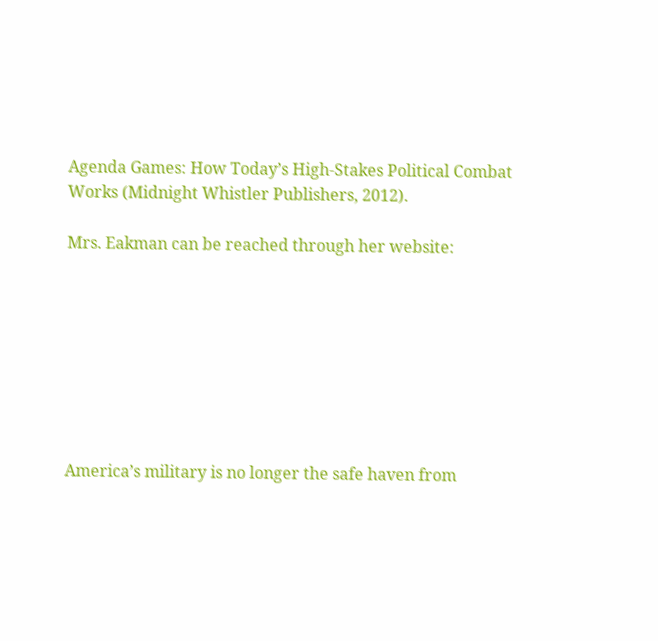Agenda Games: How Today’s High-Stakes Political Combat Works (Midnight Whistler Publishers, 2012).

Mrs. Eakman can be reached through her website:








America’s military is no longer the safe haven from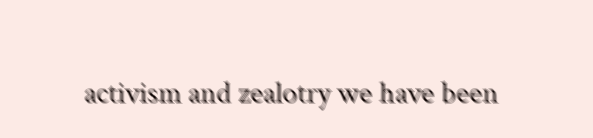activism and zealotry we have been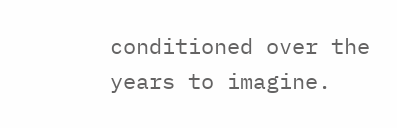conditioned over the years to imagine.